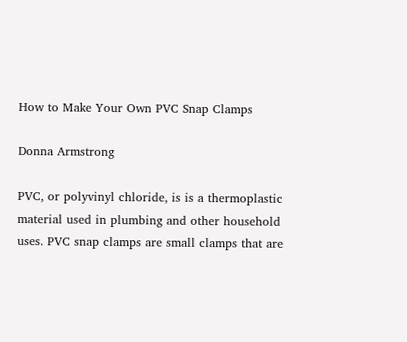How to Make Your Own PVC Snap Clamps

Donna Armstrong

PVC, or polyvinyl chloride, is is a thermoplastic material used in plumbing and other household uses. PVC snap clamps are small clamps that are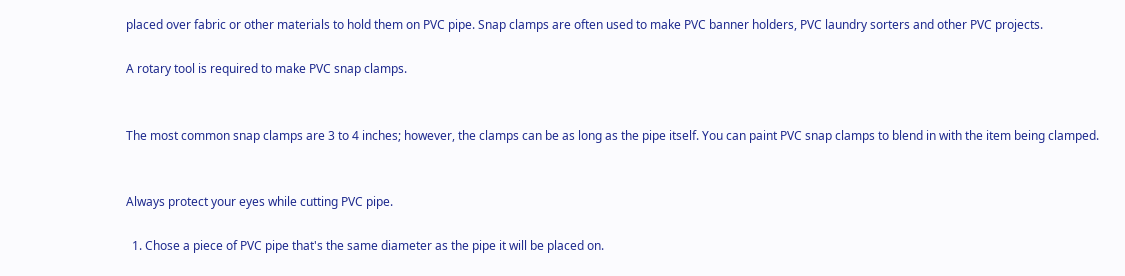placed over fabric or other materials to hold them on PVC pipe. Snap clamps are often used to make PVC banner holders, PVC laundry sorters and other PVC projects.

A rotary tool is required to make PVC snap clamps.


The most common snap clamps are 3 to 4 inches; however, the clamps can be as long as the pipe itself. You can paint PVC snap clamps to blend in with the item being clamped.


Always protect your eyes while cutting PVC pipe.

  1. Chose a piece of PVC pipe that's the same diameter as the pipe it will be placed on.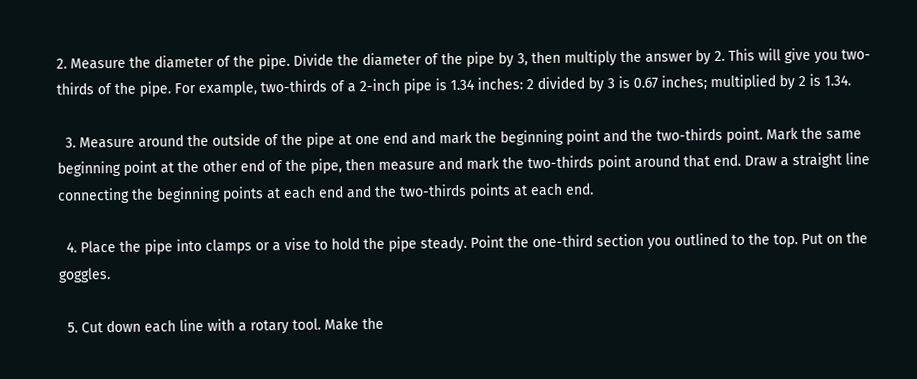2. Measure the diameter of the pipe. Divide the diameter of the pipe by 3, then multiply the answer by 2. This will give you two-thirds of the pipe. For example, two-thirds of a 2-inch pipe is 1.34 inches: 2 divided by 3 is 0.67 inches; multiplied by 2 is 1.34.

  3. Measure around the outside of the pipe at one end and mark the beginning point and the two-thirds point. Mark the same beginning point at the other end of the pipe, then measure and mark the two-thirds point around that end. Draw a straight line connecting the beginning points at each end and the two-thirds points at each end.

  4. Place the pipe into clamps or a vise to hold the pipe steady. Point the one-third section you outlined to the top. Put on the goggles.

  5. Cut down each line with a rotary tool. Make the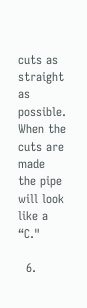cuts as straight as possible. When the cuts are made the pipe will look like a “C."

  6.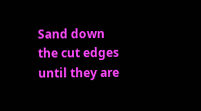Sand down the cut edges until they are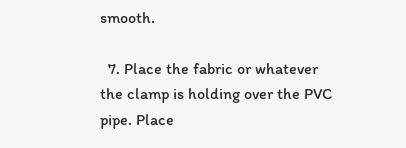smooth.

  7. Place the fabric or whatever the clamp is holding over the PVC pipe. Place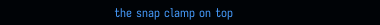the snap clamp on top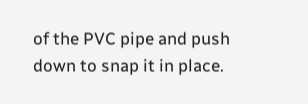of the PVC pipe and push down to snap it in place.